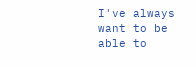I've always want to be able to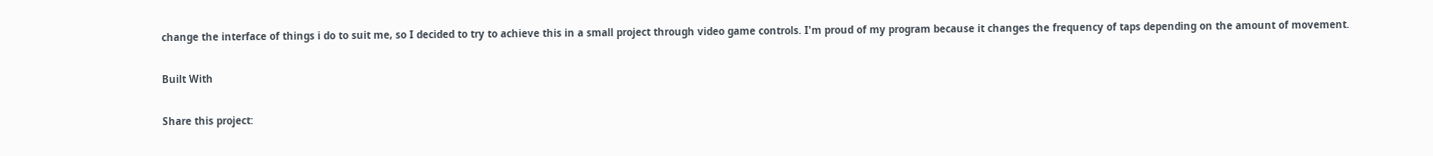change the interface of things i do to suit me, so I decided to try to achieve this in a small project through video game controls. I'm proud of my program because it changes the frequency of taps depending on the amount of movement.

Built With

Share this project: